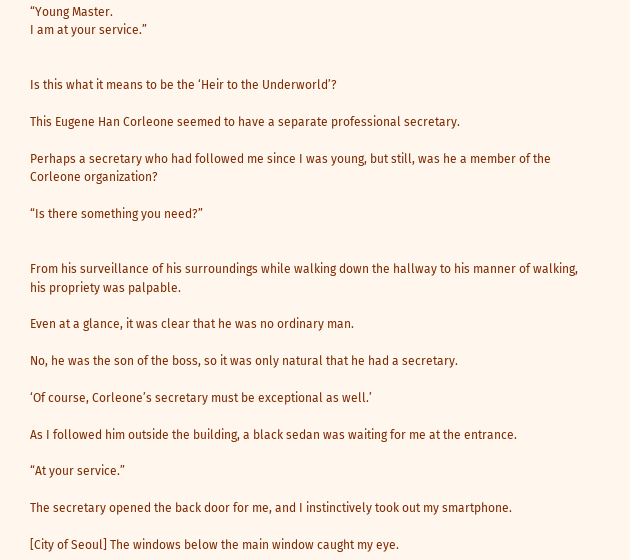“Young Master.
I am at your service.”


Is this what it means to be the ‘Heir to the Underworld’?

This Eugene Han Corleone seemed to have a separate professional secretary.

Perhaps a secretary who had followed me since I was young, but still, was he a member of the Corleone organization?

“Is there something you need?”


From his surveillance of his surroundings while walking down the hallway to his manner of walking, his propriety was palpable.

Even at a glance, it was clear that he was no ordinary man.

No, he was the son of the boss, so it was only natural that he had a secretary.

‘Of course, Corleone’s secretary must be exceptional as well.’

As I followed him outside the building, a black sedan was waiting for me at the entrance.

“At your service.”

The secretary opened the back door for me, and I instinctively took out my smartphone.

[City of Seoul] The windows below the main window caught my eye.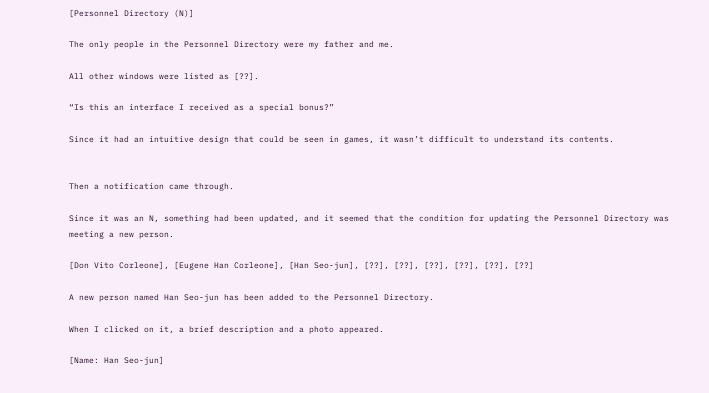[Personnel Directory (N)]

The only people in the Personnel Directory were my father and me.

All other windows were listed as [??].

“Is this an interface I received as a special bonus?”

Since it had an intuitive design that could be seen in games, it wasn’t difficult to understand its contents.


Then a notification came through.

Since it was an N, something had been updated, and it seemed that the condition for updating the Personnel Directory was meeting a new person.

[Don Vito Corleone], [Eugene Han Corleone], [Han Seo-jun], [??], [??], [??], [??], [??], [??]

A new person named Han Seo-jun has been added to the Personnel Directory.

When I clicked on it, a brief description and a photo appeared.

[Name: Han Seo-jun]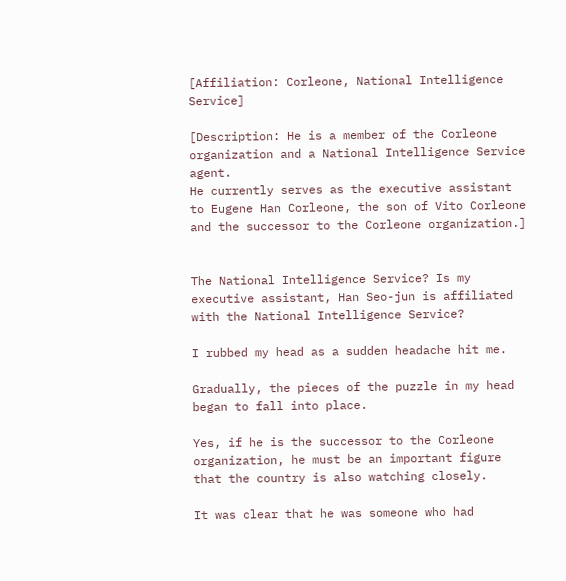[Affiliation: Corleone, National Intelligence Service]

[Description: He is a member of the Corleone organization and a National Intelligence Service agent.
He currently serves as the executive assistant to Eugene Han Corleone, the son of Vito Corleone and the successor to the Corleone organization.]


The National Intelligence Service? Is my executive assistant, Han Seo-jun is affiliated with the National Intelligence Service?

I rubbed my head as a sudden headache hit me.

Gradually, the pieces of the puzzle in my head began to fall into place.

Yes, if he is the successor to the Corleone organization, he must be an important figure that the country is also watching closely.

It was clear that he was someone who had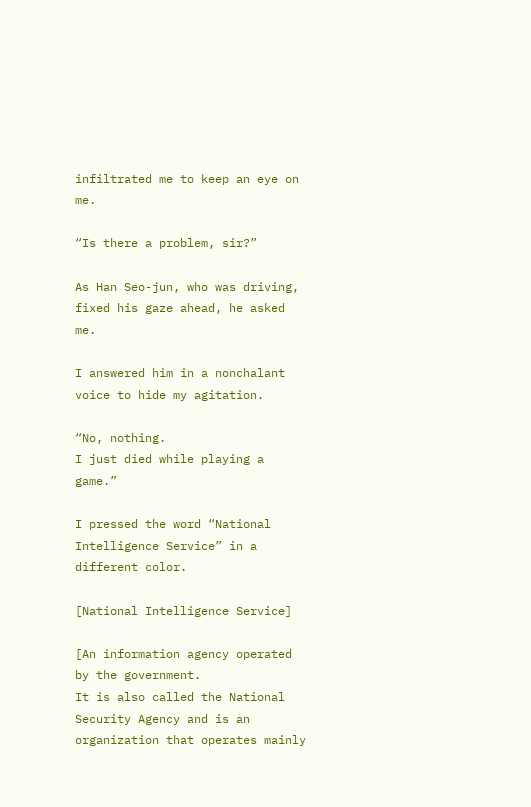infiltrated me to keep an eye on me.

“Is there a problem, sir?”

As Han Seo-jun, who was driving, fixed his gaze ahead, he asked me.

I answered him in a nonchalant voice to hide my agitation.

“No, nothing.
I just died while playing a game.”

I pressed the word “National Intelligence Service” in a different color.

[National Intelligence Service]

[An information agency operated by the government.
It is also called the National Security Agency and is an organization that operates mainly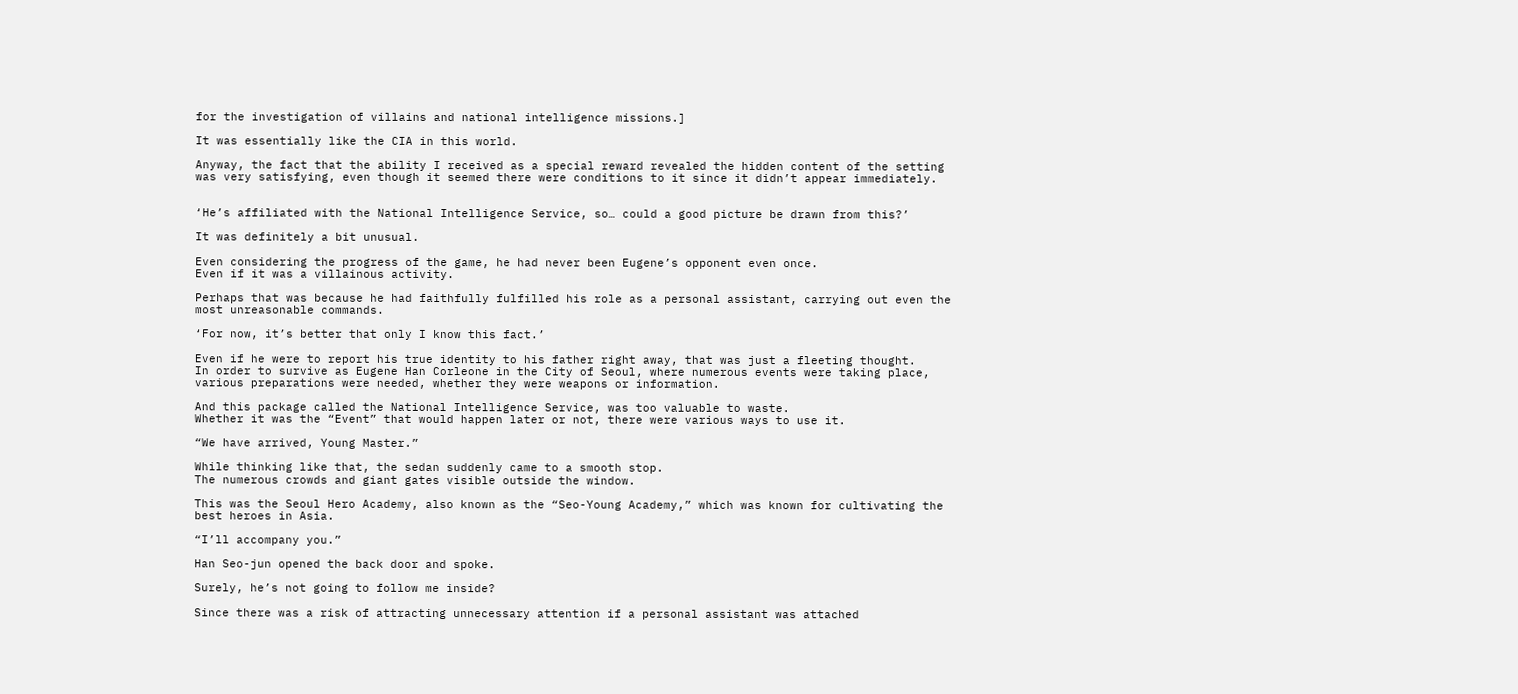for the investigation of villains and national intelligence missions.]

It was essentially like the CIA in this world.

Anyway, the fact that the ability I received as a special reward revealed the hidden content of the setting was very satisfying, even though it seemed there were conditions to it since it didn’t appear immediately.


‘He’s affiliated with the National Intelligence Service, so… could a good picture be drawn from this?’

It was definitely a bit unusual.

Even considering the progress of the game, he had never been Eugene’s opponent even once.
Even if it was a villainous activity.

Perhaps that was because he had faithfully fulfilled his role as a personal assistant, carrying out even the most unreasonable commands.

‘For now, it’s better that only I know this fact.’

Even if he were to report his true identity to his father right away, that was just a fleeting thought.
In order to survive as Eugene Han Corleone in the City of Seoul, where numerous events were taking place, various preparations were needed, whether they were weapons or information.

And this package called the National Intelligence Service, was too valuable to waste.
Whether it was the “Event” that would happen later or not, there were various ways to use it.

“We have arrived, Young Master.”

While thinking like that, the sedan suddenly came to a smooth stop.
The numerous crowds and giant gates visible outside the window.

This was the Seoul Hero Academy, also known as the “Seo-Young Academy,” which was known for cultivating the best heroes in Asia.

“I’ll accompany you.”

Han Seo-jun opened the back door and spoke.

Surely, he’s not going to follow me inside?

Since there was a risk of attracting unnecessary attention if a personal assistant was attached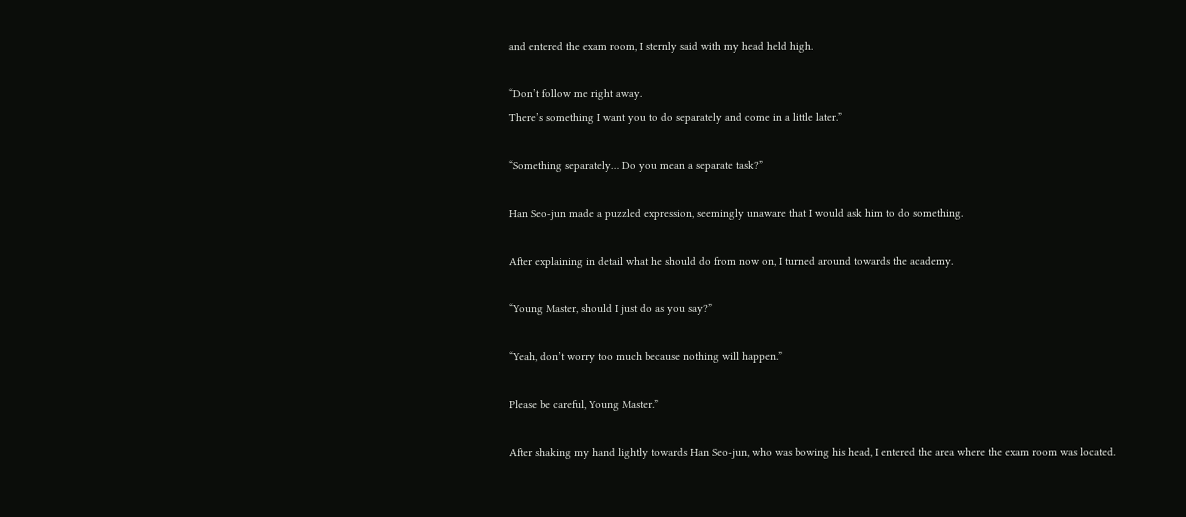and entered the exam room, I sternly said with my head held high.

“Don’t follow me right away.
There’s something I want you to do separately and come in a little later.”

“Something separately… Do you mean a separate task?”

Han Seo-jun made a puzzled expression, seemingly unaware that I would ask him to do something.

After explaining in detail what he should do from now on, I turned around towards the academy.

“Young Master, should I just do as you say?”

“Yeah, don’t worry too much because nothing will happen.”

Please be careful, Young Master.”

After shaking my hand lightly towards Han Seo-jun, who was bowing his head, I entered the area where the exam room was located.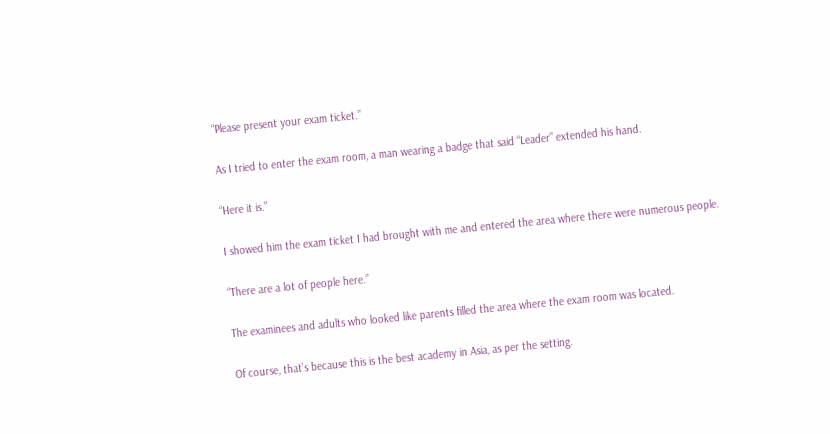“Please present your exam ticket.”

As I tried to enter the exam room, a man wearing a badge that said “Leader” extended his hand.

“Here it is.”

I showed him the exam ticket I had brought with me and entered the area where there were numerous people.

“There are a lot of people here.”

The examinees and adults who looked like parents filled the area where the exam room was located.

Of course, that’s because this is the best academy in Asia, as per the setting.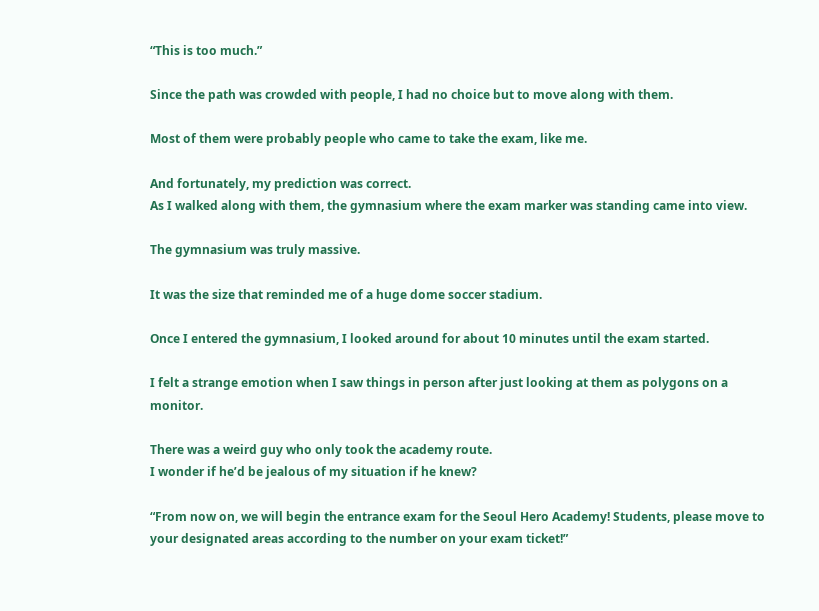“This is too much.”

Since the path was crowded with people, I had no choice but to move along with them.

Most of them were probably people who came to take the exam, like me.

And fortunately, my prediction was correct.
As I walked along with them, the gymnasium where the exam marker was standing came into view.

The gymnasium was truly massive.

It was the size that reminded me of a huge dome soccer stadium.

Once I entered the gymnasium, I looked around for about 10 minutes until the exam started.

I felt a strange emotion when I saw things in person after just looking at them as polygons on a monitor.

There was a weird guy who only took the academy route.
I wonder if he’d be jealous of my situation if he knew?

“From now on, we will begin the entrance exam for the Seoul Hero Academy! Students, please move to your designated areas according to the number on your exam ticket!”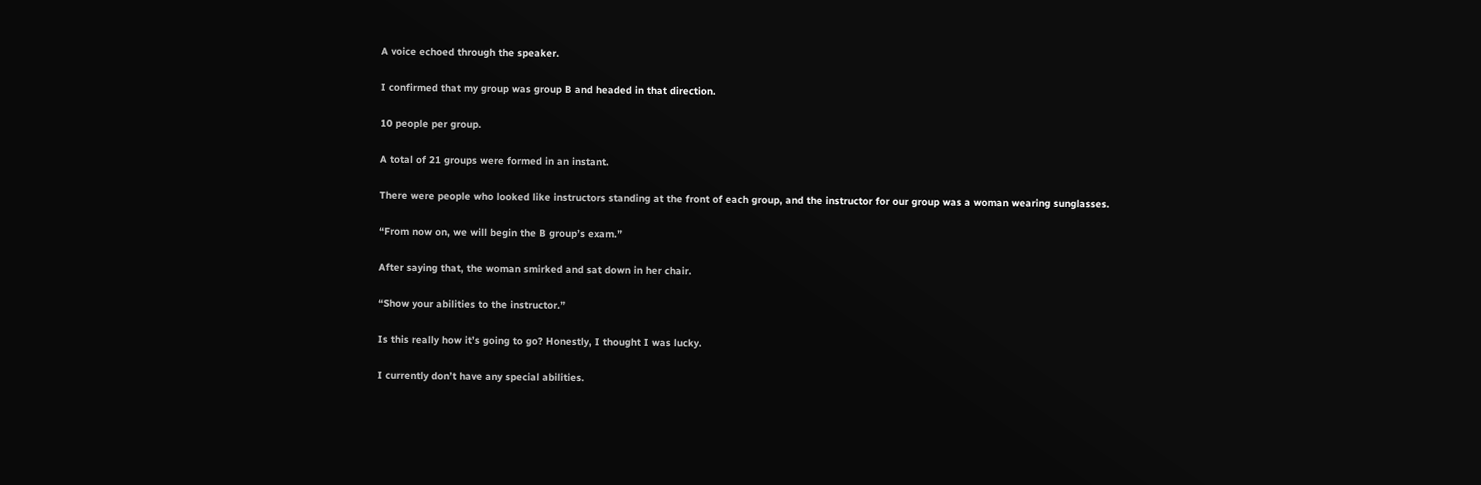A voice echoed through the speaker.

I confirmed that my group was group B and headed in that direction.

10 people per group.

A total of 21 groups were formed in an instant.

There were people who looked like instructors standing at the front of each group, and the instructor for our group was a woman wearing sunglasses.

“From now on, we will begin the B group’s exam.”

After saying that, the woman smirked and sat down in her chair.

“Show your abilities to the instructor.”

Is this really how it’s going to go? Honestly, I thought I was lucky.

I currently don’t have any special abilities.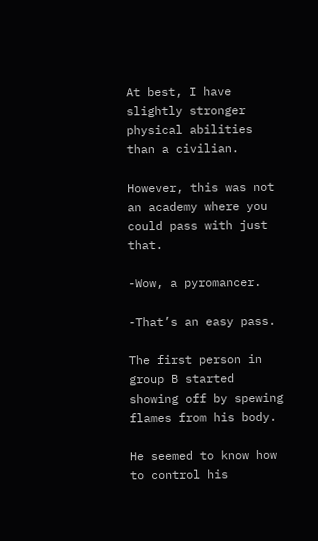At best, I have slightly stronger physical abilities than a civilian.

However, this was not an academy where you could pass with just that.

-Wow, a pyromancer.

-That’s an easy pass.

The first person in group B started showing off by spewing flames from his body.

He seemed to know how to control his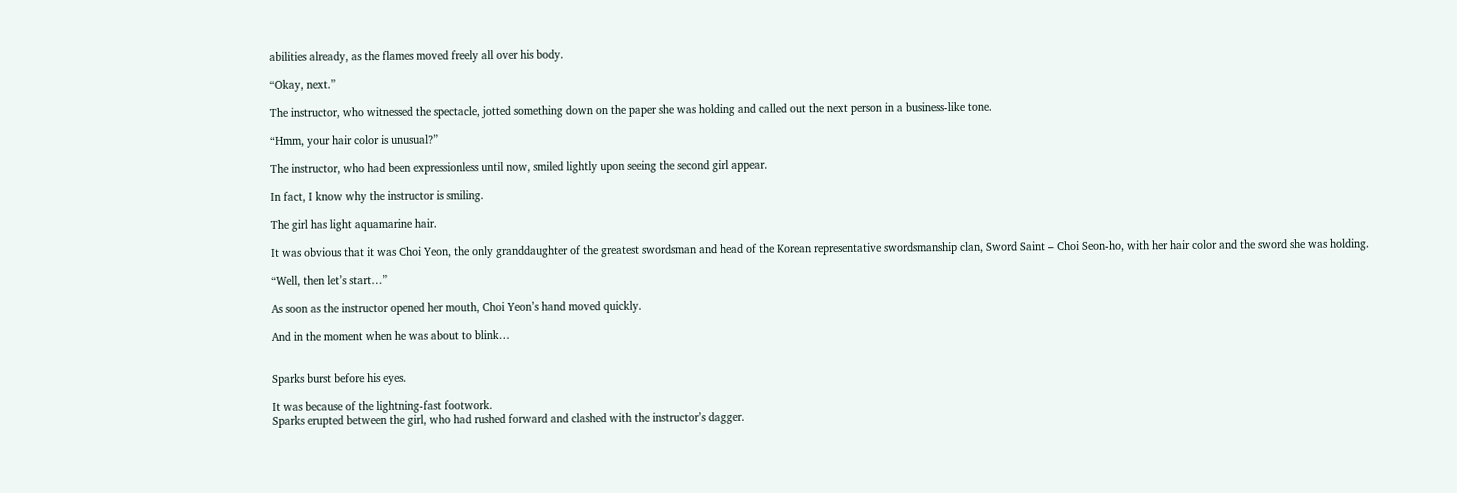abilities already, as the flames moved freely all over his body.

“Okay, next.”

The instructor, who witnessed the spectacle, jotted something down on the paper she was holding and called out the next person in a business-like tone.

“Hmm, your hair color is unusual?”

The instructor, who had been expressionless until now, smiled lightly upon seeing the second girl appear.

In fact, I know why the instructor is smiling.

The girl has light aquamarine hair.

It was obvious that it was Choi Yeon, the only granddaughter of the greatest swordsman and head of the Korean representative swordsmanship clan, Sword Saint – Choi Seon-ho, with her hair color and the sword she was holding.

“Well, then let’s start…”

As soon as the instructor opened her mouth, Choi Yeon’s hand moved quickly.

And in the moment when he was about to blink…


Sparks burst before his eyes.

It was because of the lightning-fast footwork.
Sparks erupted between the girl, who had rushed forward and clashed with the instructor’s dagger.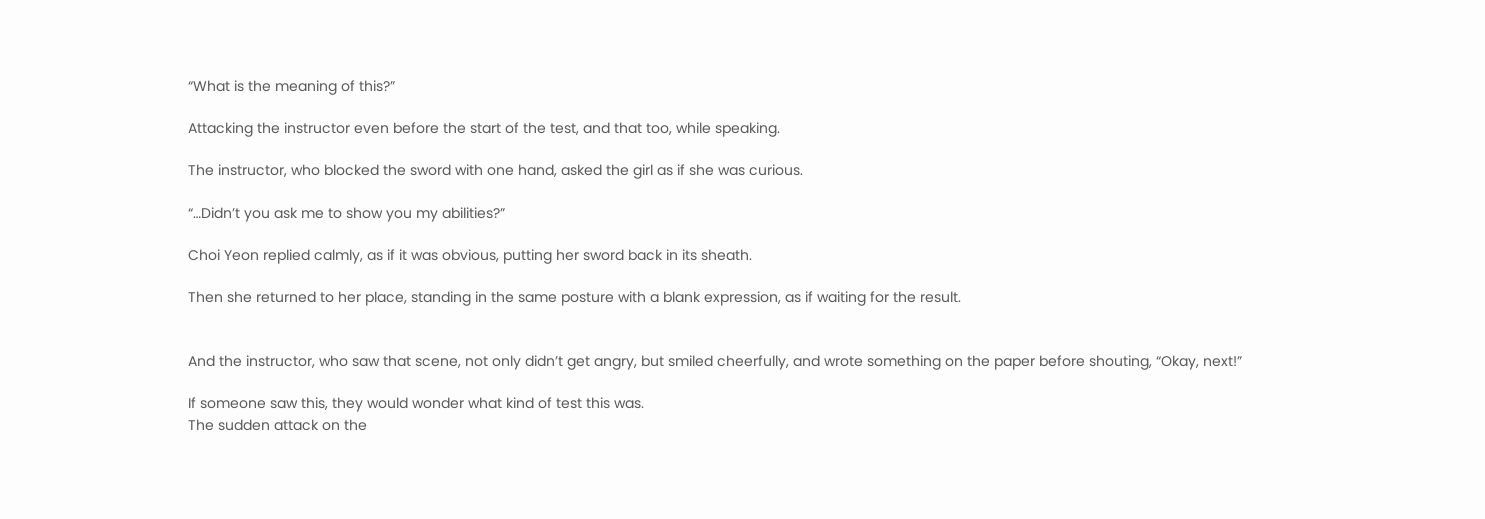“What is the meaning of this?”

Attacking the instructor even before the start of the test, and that too, while speaking.

The instructor, who blocked the sword with one hand, asked the girl as if she was curious.

“…Didn’t you ask me to show you my abilities?”

Choi Yeon replied calmly, as if it was obvious, putting her sword back in its sheath.

Then she returned to her place, standing in the same posture with a blank expression, as if waiting for the result.


And the instructor, who saw that scene, not only didn’t get angry, but smiled cheerfully, and wrote something on the paper before shouting, “Okay, next!”

If someone saw this, they would wonder what kind of test this was.
The sudden attack on the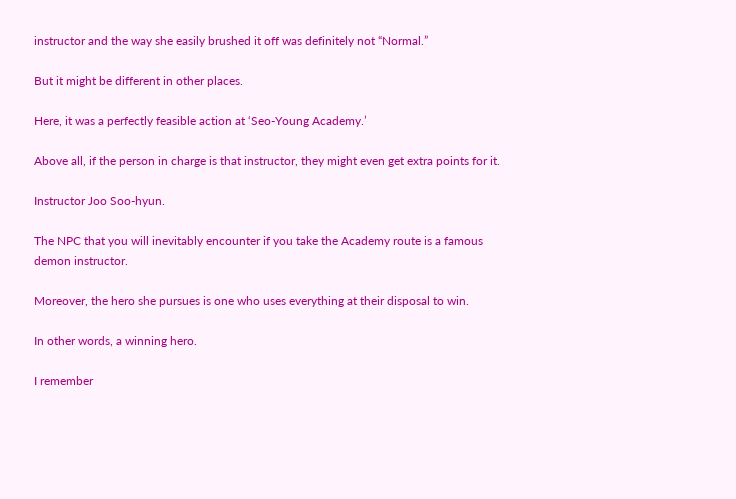instructor and the way she easily brushed it off was definitely not “Normal.”

But it might be different in other places.

Here, it was a perfectly feasible action at ‘Seo-Young Academy.’

Above all, if the person in charge is that instructor, they might even get extra points for it.

Instructor Joo Soo-hyun.

The NPC that you will inevitably encounter if you take the Academy route is a famous demon instructor.

Moreover, the hero she pursues is one who uses everything at their disposal to win.

In other words, a winning hero.

I remember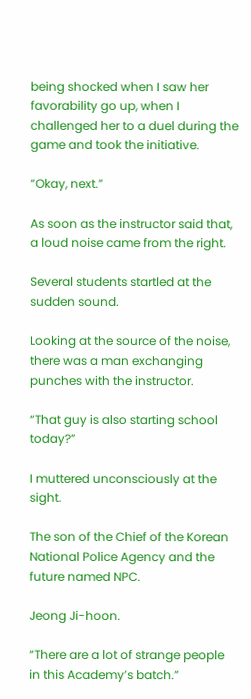being shocked when I saw her favorability go up, when I challenged her to a duel during the game and took the initiative.

“Okay, next.”

As soon as the instructor said that, a loud noise came from the right.

Several students startled at the sudden sound.

Looking at the source of the noise, there was a man exchanging punches with the instructor.

“That guy is also starting school today?”

I muttered unconsciously at the sight.

The son of the Chief of the Korean National Police Agency and the future named NPC.

Jeong Ji-hoon.

“There are a lot of strange people in this Academy’s batch.”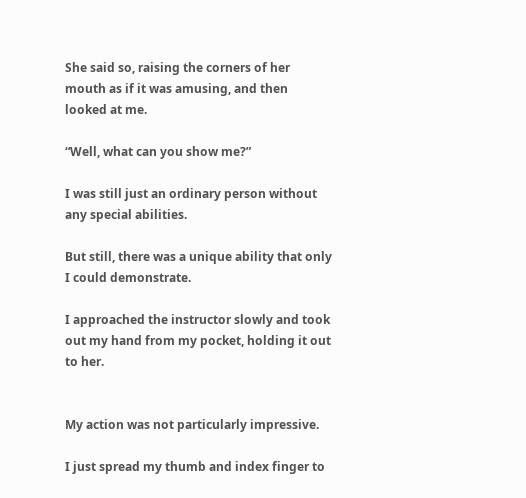She said so, raising the corners of her mouth as if it was amusing, and then looked at me.

“Well, what can you show me?”

I was still just an ordinary person without any special abilities.

But still, there was a unique ability that only I could demonstrate.

I approached the instructor slowly and took out my hand from my pocket, holding it out to her.


My action was not particularly impressive.

I just spread my thumb and index finger to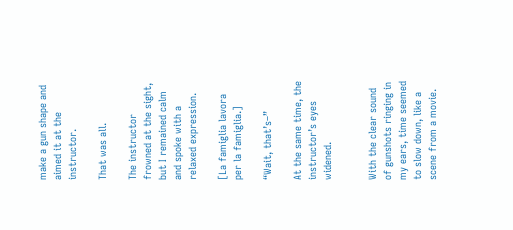make a gun shape and aimed it at the instructor.

That was all.

The instructor frowned at the sight, but I remained calm and spoke with a relaxed expression.

[La famiglia lavora per la famiglia.]

“Wait, that’s–”

At the same time, the instructor’s eyes widened.


With the clear sound of gunshots ringing in my ears, time seemed to slow down, like a scene from a movie.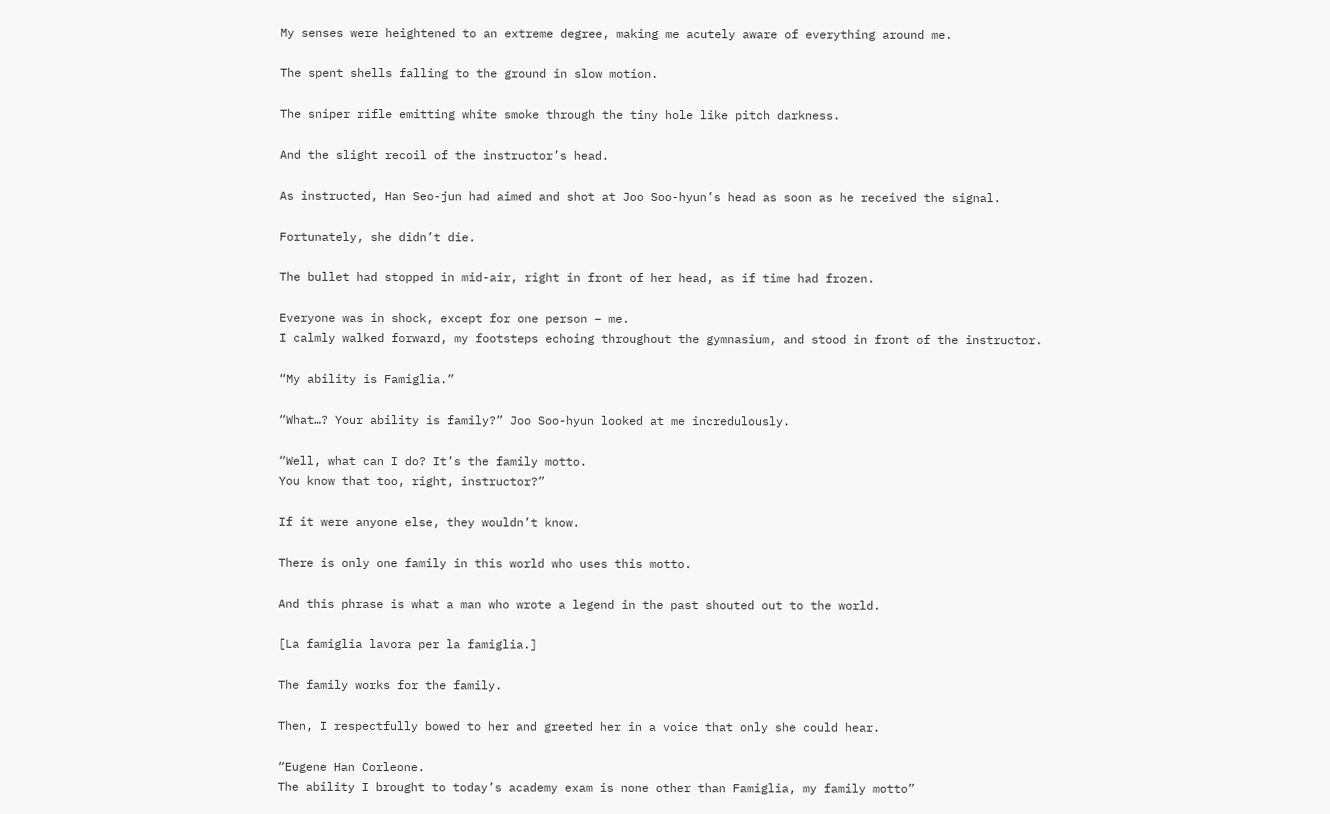My senses were heightened to an extreme degree, making me acutely aware of everything around me.

The spent shells falling to the ground in slow motion.

The sniper rifle emitting white smoke through the tiny hole like pitch darkness.

And the slight recoil of the instructor’s head.

As instructed, Han Seo-jun had aimed and shot at Joo Soo-hyun’s head as soon as he received the signal.

Fortunately, she didn’t die.

The bullet had stopped in mid-air, right in front of her head, as if time had frozen.

Everyone was in shock, except for one person – me.
I calmly walked forward, my footsteps echoing throughout the gymnasium, and stood in front of the instructor.

“My ability is Famiglia.”

“What…? Your ability is family?” Joo Soo-hyun looked at me incredulously.

“Well, what can I do? It’s the family motto.
You know that too, right, instructor?”

If it were anyone else, they wouldn’t know.

There is only one family in this world who uses this motto.

And this phrase is what a man who wrote a legend in the past shouted out to the world.

[La famiglia lavora per la famiglia.]

The family works for the family.

Then, I respectfully bowed to her and greeted her in a voice that only she could hear.

“Eugene Han Corleone.
The ability I brought to today’s academy exam is none other than Famiglia, my family motto”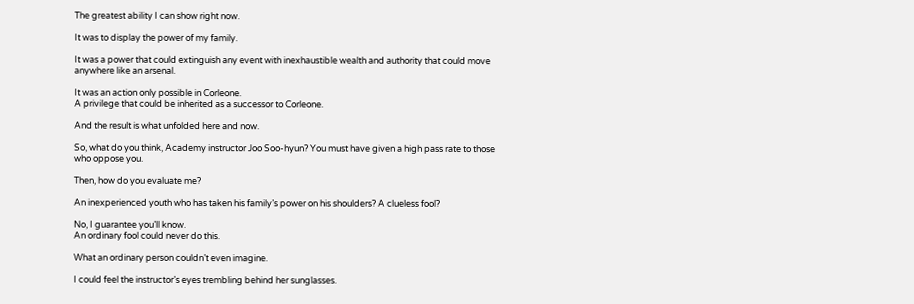The greatest ability I can show right now.

It was to display the power of my family.

It was a power that could extinguish any event with inexhaustible wealth and authority that could move anywhere like an arsenal.

It was an action only possible in Corleone.
A privilege that could be inherited as a successor to Corleone.

And the result is what unfolded here and now.

So, what do you think, Academy instructor Joo Soo-hyun? You must have given a high pass rate to those who oppose you.

Then, how do you evaluate me?

An inexperienced youth who has taken his family’s power on his shoulders? A clueless fool?

No, I guarantee you’ll know.
An ordinary fool could never do this.

What an ordinary person couldn’t even imagine.

I could feel the instructor’s eyes trembling behind her sunglasses.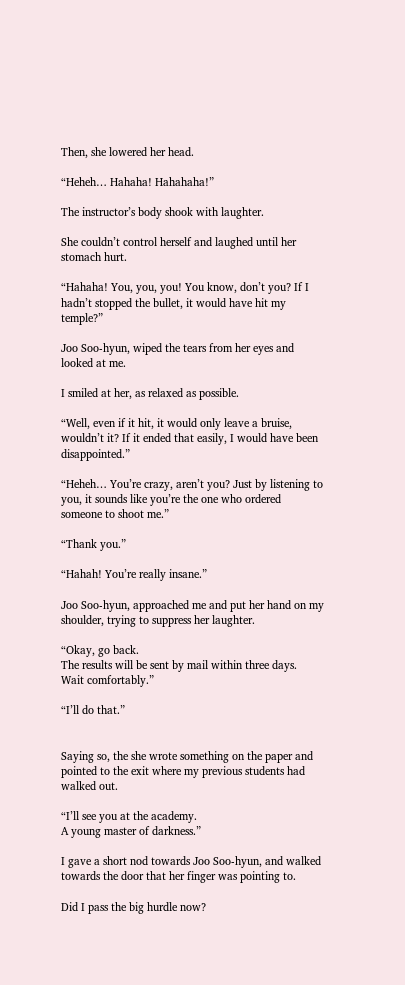Then, she lowered her head.

“Heheh… Hahaha! Hahahaha!”

The instructor’s body shook with laughter.

She couldn’t control herself and laughed until her stomach hurt.

“Hahaha! You, you, you! You know, don’t you? If I hadn’t stopped the bullet, it would have hit my temple?”

Joo Soo-hyun, wiped the tears from her eyes and looked at me.

I smiled at her, as relaxed as possible.

“Well, even if it hit, it would only leave a bruise, wouldn’t it? If it ended that easily, I would have been disappointed.”

“Heheh… You’re crazy, aren’t you? Just by listening to you, it sounds like you’re the one who ordered someone to shoot me.”

“Thank you.”

“Hahah! You’re really insane.”

Joo Soo-hyun, approached me and put her hand on my shoulder, trying to suppress her laughter.

“Okay, go back.
The results will be sent by mail within three days.
Wait comfortably.”

“I’ll do that.”


Saying so, the she wrote something on the paper and pointed to the exit where my previous students had walked out.

“I’ll see you at the academy.
A young master of darkness.”

I gave a short nod towards Joo Soo-hyun, and walked towards the door that her finger was pointing to.

Did I pass the big hurdle now?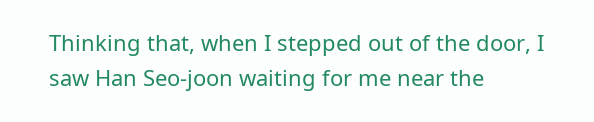Thinking that, when I stepped out of the door, I saw Han Seo-joon waiting for me near the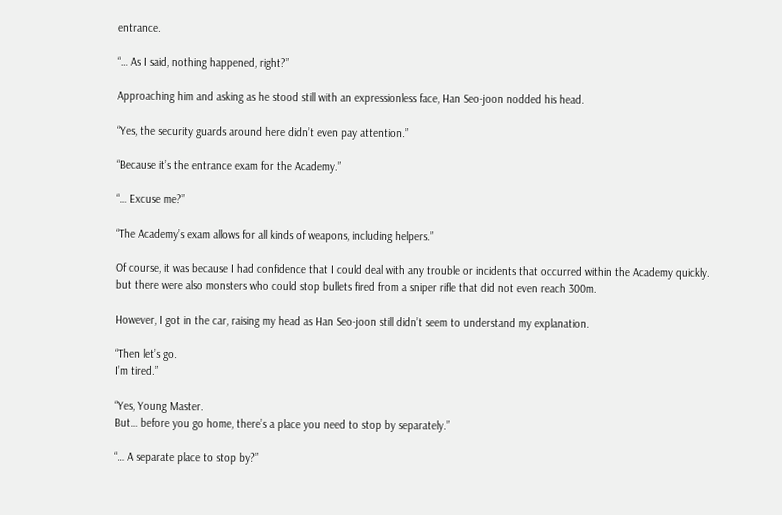entrance.

“… As I said, nothing happened, right?”

Approaching him and asking as he stood still with an expressionless face, Han Seo-joon nodded his head.

“Yes, the security guards around here didn’t even pay attention.”

“Because it’s the entrance exam for the Academy.”

“… Excuse me?”

“The Academy’s exam allows for all kinds of weapons, including helpers.”

Of course, it was because I had confidence that I could deal with any trouble or incidents that occurred within the Academy quickly.
but there were also monsters who could stop bullets fired from a sniper rifle that did not even reach 300m.

However, I got in the car, raising my head as Han Seo-joon still didn’t seem to understand my explanation.

“Then let’s go.
I’m tired.”

“Yes, Young Master.
But… before you go home, there’s a place you need to stop by separately.”

“… A separate place to stop by?”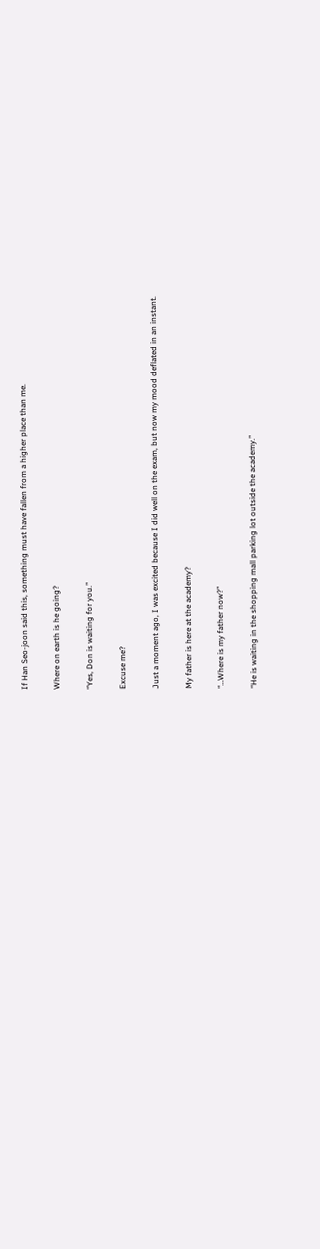If Han Seo-joon said this, something must have fallen from a higher place than me.

Where on earth is he going?

“Yes, Don is waiting for you.”

Excuse me?

Just a moment ago, I was excited because I did well on the exam, but now my mood deflated in an instant.

My father is here at the academy?

“…Where is my father now?”

“He is waiting in the shopping mall parking lot outside the academy.”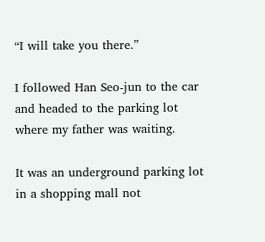“I will take you there.”

I followed Han Seo-jun to the car and headed to the parking lot where my father was waiting.

It was an underground parking lot in a shopping mall not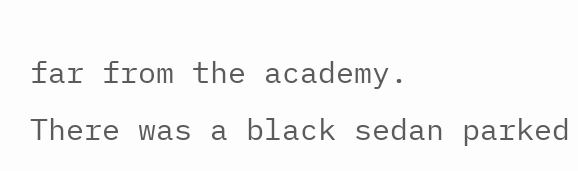far from the academy.
There was a black sedan parked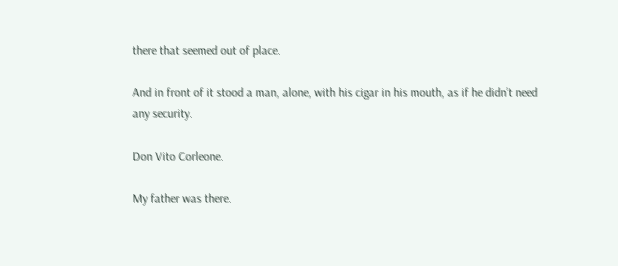there that seemed out of place.

And in front of it stood a man, alone, with his cigar in his mouth, as if he didn’t need any security.

Don Vito Corleone.

My father was there.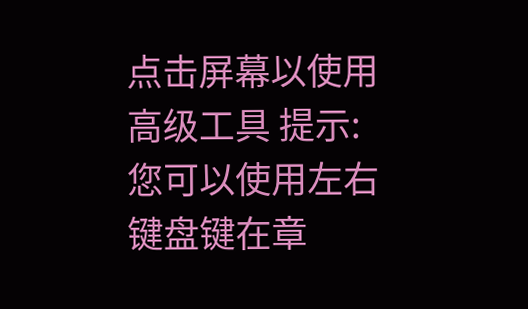点击屏幕以使用高级工具 提示:您可以使用左右键盘键在章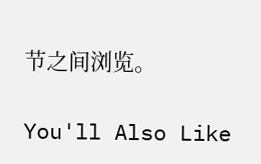节之间浏览。

You'll Also Like